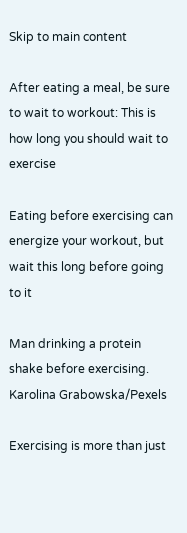Skip to main content

After eating a meal, be sure to wait to workout: This is how long you should wait to exercise

Eating before exercising can energize your workout, but wait this long before going to it

Man drinking a protein shake before exercising.
Karolina Grabowska/Pexels

Exercising is more than just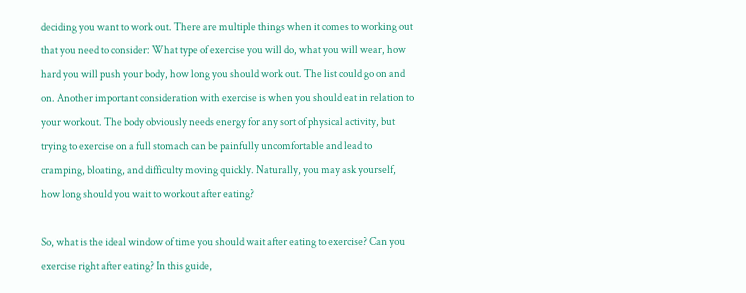deciding you want to work out. There are multiple things when it comes to working out that you need to consider: What type of exercise you will do, what you will wear, how hard you will push your body, how long you should work out. The list could go on and on. Another important consideration with exercise is when you should eat in relation to your workout. The body obviously needs energy for any sort of physical activity, but trying to exercise on a full stomach can be painfully uncomfortable and lead to cramping, bloating, and difficulty moving quickly. Naturally, you may ask yourself, how long should you wait to workout after eating?

So, what is the ideal window of time you should wait after eating to exercise? Can you exercise right after eating? In this guide,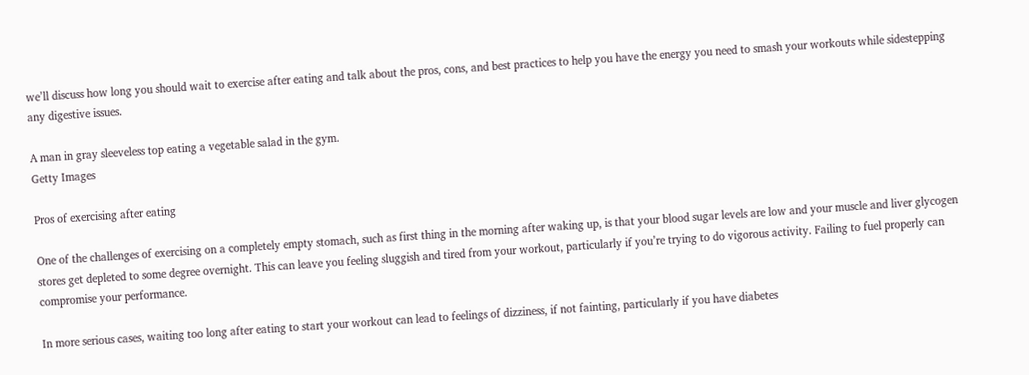we’ll discuss how long you should wait to exercise after eating and talk about the pros, cons, and best practices to help you have the energy you need to smash your workouts while sidestepping any digestive issues.

A man in gray sleeveless top eating a vegetable salad in the gym.
Getty Images

Pros of exercising after eating

One of the challenges of exercising on a completely empty stomach, such as first thing in the morning after waking up, is that your blood sugar levels are low and your muscle and liver glycogen stores get depleted to some degree overnight. This can leave you feeling sluggish and tired from your workout, particularly if you’re trying to do vigorous activity. Failing to fuel properly can compromise your performance.

In more serious cases, waiting too long after eating to start your workout can lead to feelings of dizziness, if not fainting, particularly if you have diabetes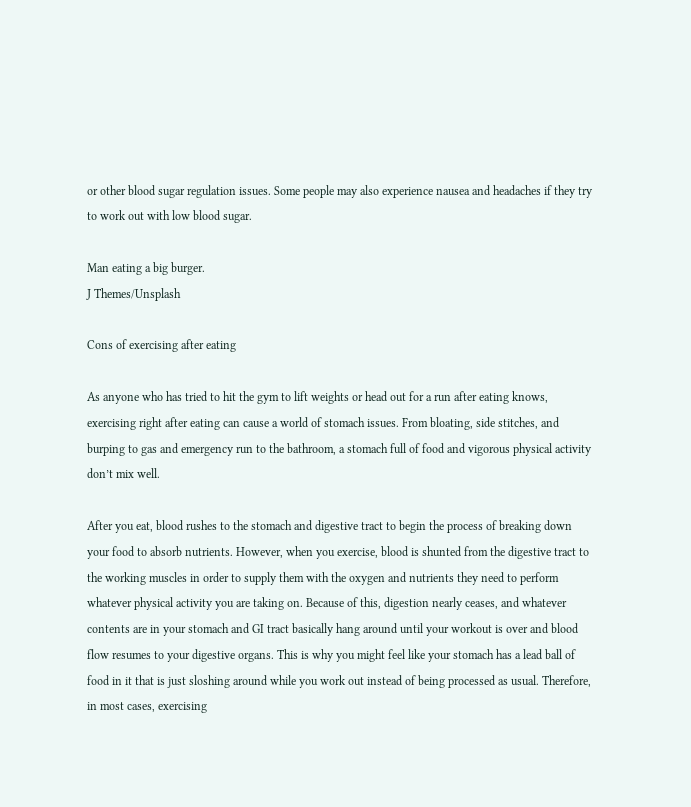or other blood sugar regulation issues. Some people may also experience nausea and headaches if they try to work out with low blood sugar.

Man eating a big burger.
J Themes/Unsplash

Cons of exercising after eating

As anyone who has tried to hit the gym to lift weights or head out for a run after eating knows, exercising right after eating can cause a world of stomach issues. From bloating, side stitches, and burping to gas and emergency run to the bathroom, a stomach full of food and vigorous physical activity don’t mix well.

After you eat, blood rushes to the stomach and digestive tract to begin the process of breaking down your food to absorb nutrients. However, when you exercise, blood is shunted from the digestive tract to the working muscles in order to supply them with the oxygen and nutrients they need to perform whatever physical activity you are taking on. Because of this, digestion nearly ceases, and whatever contents are in your stomach and GI tract basically hang around until your workout is over and blood flow resumes to your digestive organs. This is why you might feel like your stomach has a lead ball of food in it that is just sloshing around while you work out instead of being processed as usual. Therefore, in most cases, exercising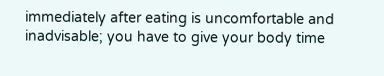immediately after eating is uncomfortable and inadvisable; you have to give your body time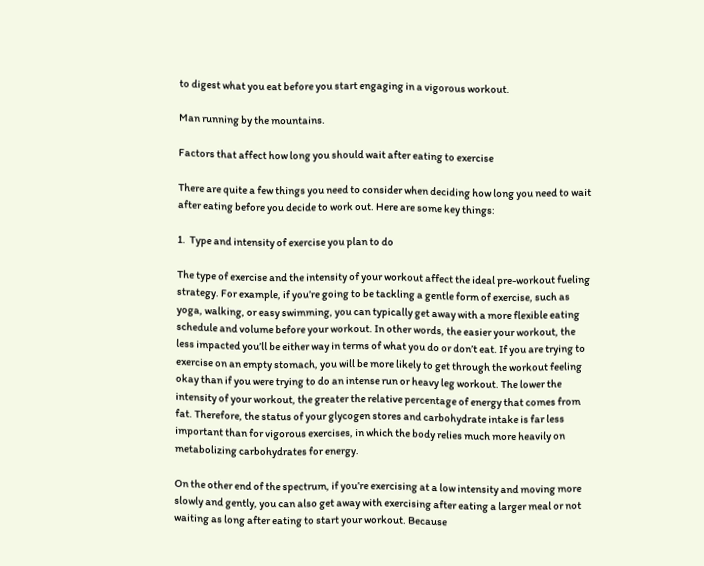to digest what you eat before you start engaging in a vigorous workout.

Man running by the mountains.

Factors that affect how long you should wait after eating to exercise

There are quite a few things you need to consider when deciding how long you need to wait after eating before you decide to work out. Here are some key things:

1.  Type and intensity of exercise you plan to do

The type of exercise and the intensity of your workout affect the ideal pre-workout fueling strategy. For example, if you’re going to be tackling a gentle form of exercise, such as yoga, walking, or easy swimming, you can typically get away with a more flexible eating schedule and volume before your workout. In other words, the easier your workout, the less impacted you’ll be either way in terms of what you do or don’t eat. If you are trying to exercise on an empty stomach, you will be more likely to get through the workout feeling okay than if you were trying to do an intense run or heavy leg workout. The lower the intensity of your workout, the greater the relative percentage of energy that comes from fat. Therefore, the status of your glycogen stores and carbohydrate intake is far less important than for vigorous exercises, in which the body relies much more heavily on metabolizing carbohydrates for energy.

On the other end of the spectrum, if you’re exercising at a low intensity and moving more slowly and gently, you can also get away with exercising after eating a larger meal or not waiting as long after eating to start your workout. Because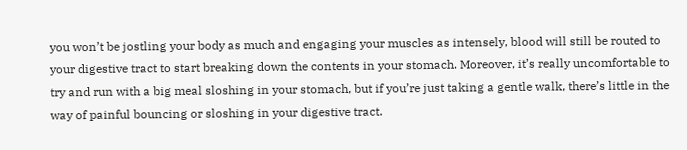you won’t be jostling your body as much and engaging your muscles as intensely, blood will still be routed to your digestive tract to start breaking down the contents in your stomach. Moreover, it’s really uncomfortable to try and run with a big meal sloshing in your stomach, but if you’re just taking a gentle walk, there’s little in the way of painful bouncing or sloshing in your digestive tract.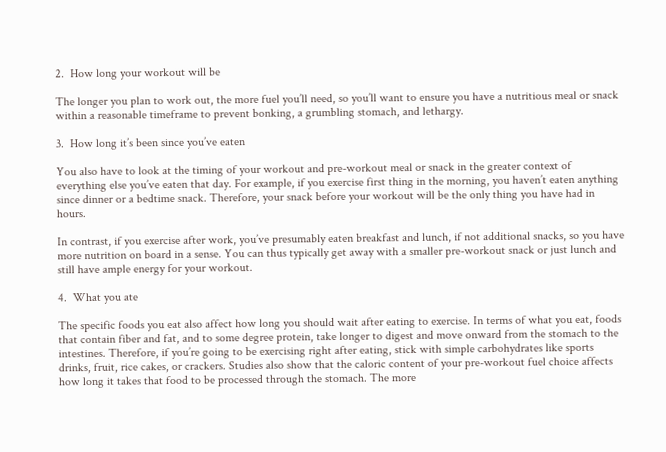2.  How long your workout will be

The longer you plan to work out, the more fuel you’ll need, so you’ll want to ensure you have a nutritious meal or snack within a reasonable timeframe to prevent bonking, a grumbling stomach, and lethargy.

3.  How long it’s been since you’ve eaten

You also have to look at the timing of your workout and pre-workout meal or snack in the greater context of everything else you’ve eaten that day. For example, if you exercise first thing in the morning, you haven’t eaten anything since dinner or a bedtime snack. Therefore, your snack before your workout will be the only thing you have had in hours.

In contrast, if you exercise after work, you’ve presumably eaten breakfast and lunch, if not additional snacks, so you have more nutrition on board in a sense. You can thus typically get away with a smaller pre-workout snack or just lunch and still have ample energy for your workout.

4.  What you ate

The specific foods you eat also affect how long you should wait after eating to exercise. In terms of what you eat, foods that contain fiber and fat, and to some degree protein, take longer to digest and move onward from the stomach to the intestines. Therefore, if you’re going to be exercising right after eating, stick with simple carbohydrates like sports drinks, fruit, rice cakes, or crackers. Studies also show that the caloric content of your pre-workout fuel choice affects how long it takes that food to be processed through the stomach. The more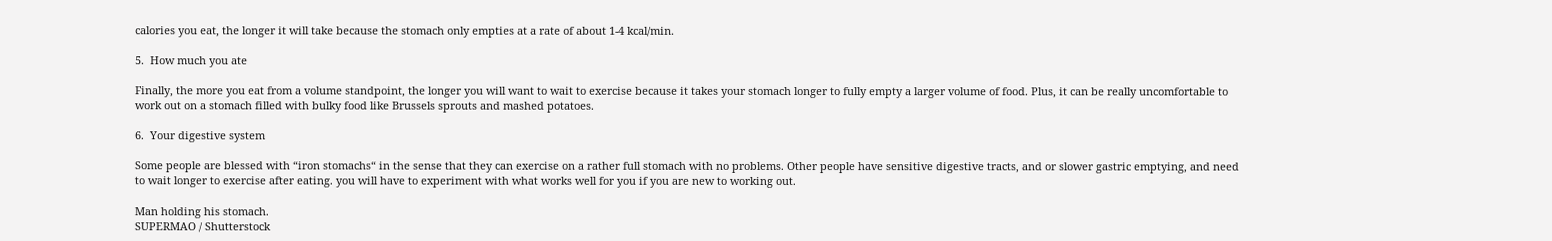calories you eat, the longer it will take because the stomach only empties at a rate of about 1-4 kcal/min.

5.  How much you ate

Finally, the more you eat from a volume standpoint, the longer you will want to wait to exercise because it takes your stomach longer to fully empty a larger volume of food. Plus, it can be really uncomfortable to work out on a stomach filled with bulky food like Brussels sprouts and mashed potatoes.

6.  Your digestive system

Some people are blessed with “iron stomachs“ in the sense that they can exercise on a rather full stomach with no problems. Other people have sensitive digestive tracts, and or slower gastric emptying, and need to wait longer to exercise after eating. you will have to experiment with what works well for you if you are new to working out.

Man holding his stomach.
SUPERMAO / Shutterstock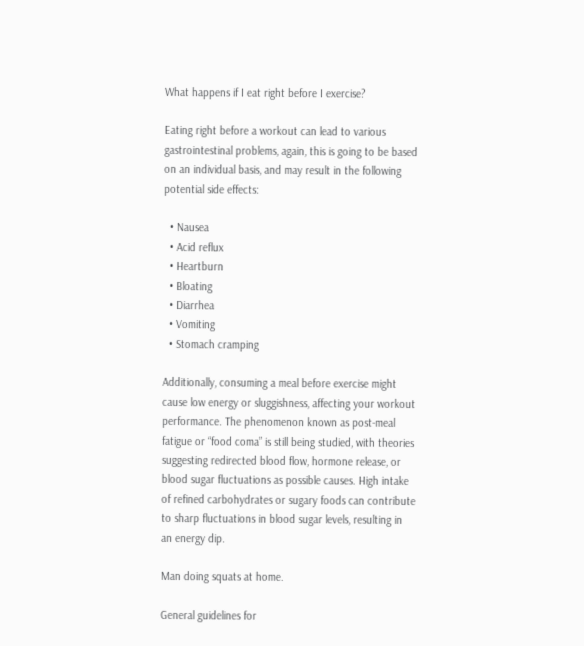What happens if I eat right before I exercise?

Eating right before a workout can lead to various gastrointestinal problems, again, this is going to be based on an individual basis, and may result in the following potential side effects:

  • Nausea
  • Acid reflux
  • Heartburn
  • Bloating
  • Diarrhea
  • Vomiting
  • Stomach cramping

Additionally, consuming a meal before exercise might cause low energy or sluggishness, affecting your workout performance. The phenomenon known as post-meal fatigue or “food coma” is still being studied, with theories suggesting redirected blood flow, hormone release, or blood sugar fluctuations as possible causes. High intake of refined carbohydrates or sugary foods can contribute to sharp fluctuations in blood sugar levels, resulting in an energy dip.

Man doing squats at home.

General guidelines for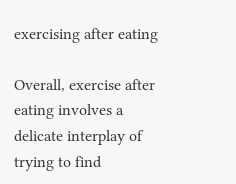exercising after eating

Overall, exercise after eating involves a delicate interplay of trying to find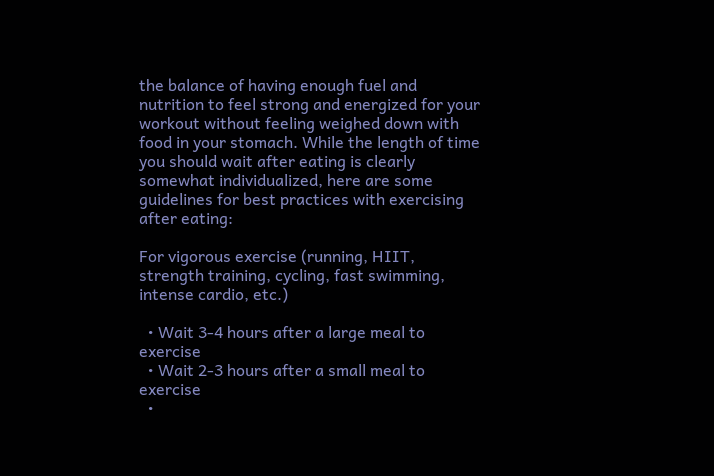the balance of having enough fuel and nutrition to feel strong and energized for your workout without feeling weighed down with food in your stomach. While the length of time you should wait after eating is clearly somewhat individualized, here are some guidelines for best practices with exercising after eating:

For vigorous exercise (running, HIIT, strength training, cycling, fast swimming, intense cardio, etc.)

  • Wait 3-4 hours after a large meal to exercise
  • Wait 2-3 hours after a small meal to exercise
  •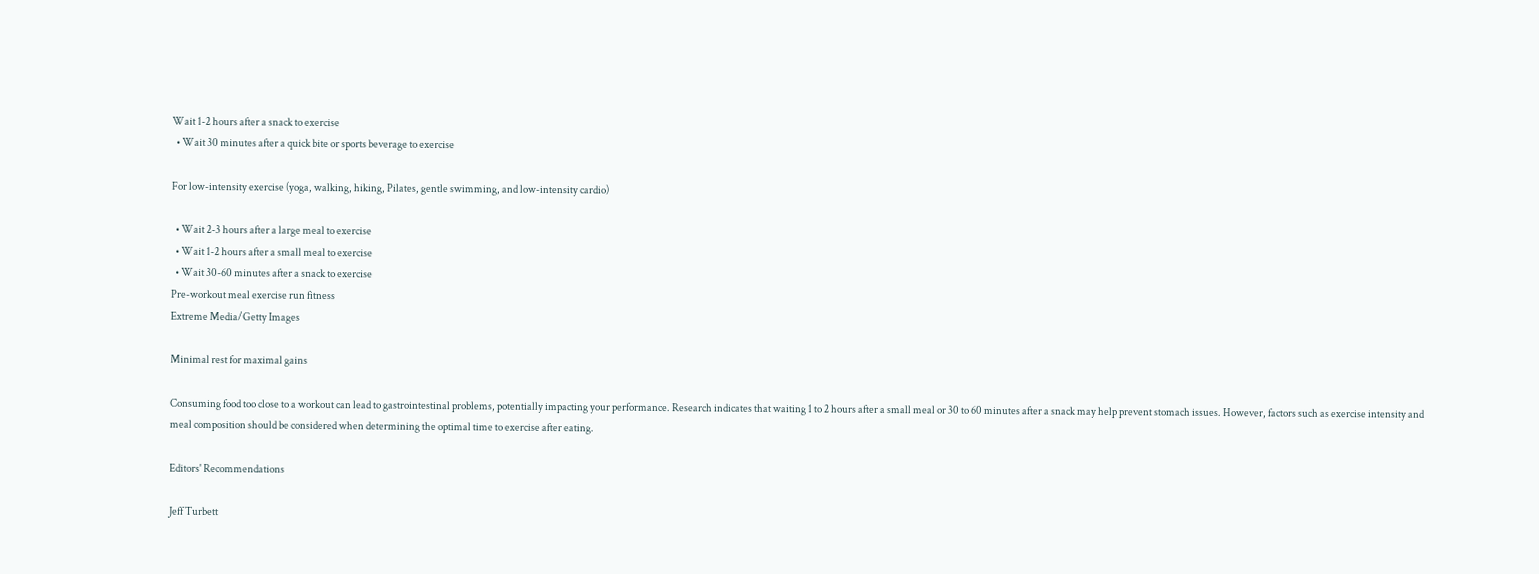Wait 1-2 hours after a snack to exercise
  • Wait 30 minutes after a quick bite or sports beverage to exercise

For low-intensity exercise (yoga, walking, hiking, Pilates, gentle swimming, and low-intensity cardio)

  • Wait 2-3 hours after a large meal to exercise
  • Wait 1-2 hours after a small meal to exercise
  • Wait 30-60 minutes after a snack to exercise
Pre-workout meal exercise run fitness
Extreme Media/Getty Images

Minimal rest for maximal gains

Consuming food too close to a workout can lead to gastrointestinal problems, potentially impacting your performance. Research indicates that waiting 1 to 2 hours after a small meal or 30 to 60 minutes after a snack may help prevent stomach issues. However, factors such as exercise intensity and meal composition should be considered when determining the optimal time to exercise after eating.

Editors' Recommendations

Jeff Turbett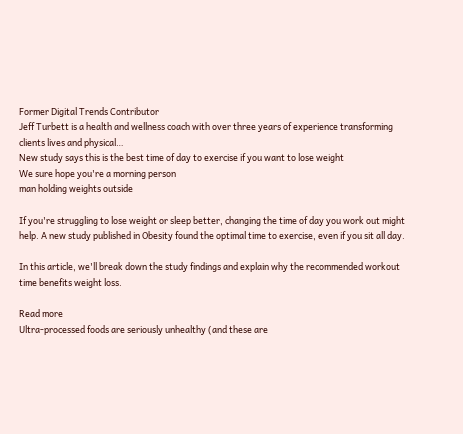Former Digital Trends Contributor
Jeff Turbett is a health and wellness coach with over three years of experience transforming clients lives and physical…
New study says this is the best time of day to exercise if you want to lose weight
We sure hope you're a morning person
man holding weights outside

If you're struggling to lose weight or sleep better, changing the time of day you work out might help. A new study published in Obesity found the optimal time to exercise, even if you sit all day.

In this article, we'll break down the study findings and explain why the recommended workout time benefits weight loss.

Read more
Ultra-processed foods are seriously unhealthy (and these are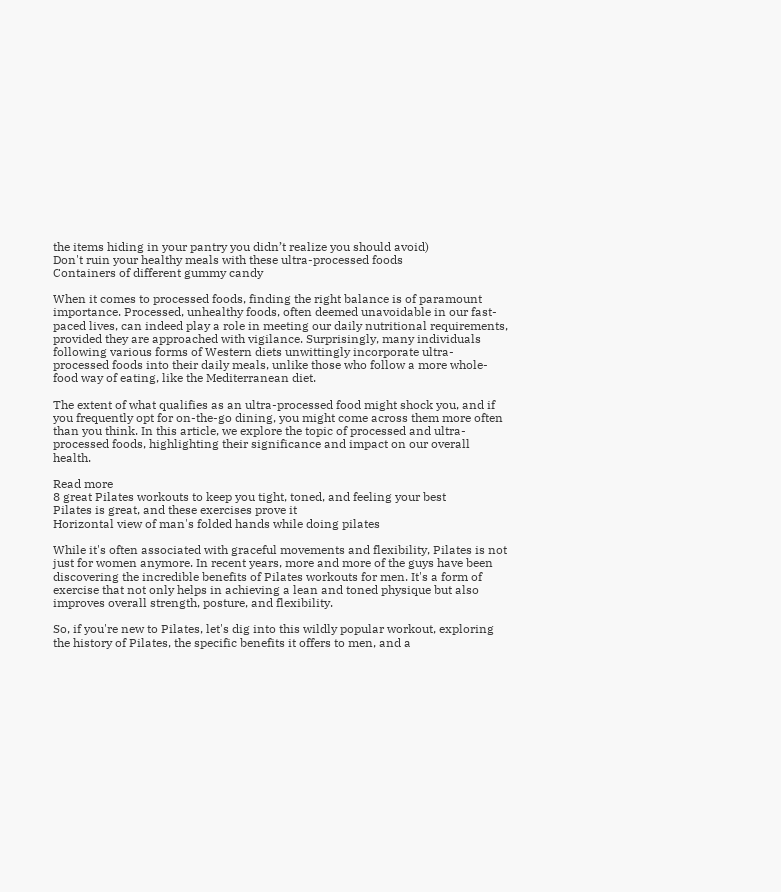the items hiding in your pantry you didn’t realize you should avoid)
Don't ruin your healthy meals with these ultra-processed foods
Containers of different gummy candy

When it comes to processed foods, finding the right balance is of paramount importance. Processed, unhealthy foods, often deemed unavoidable in our fast-paced lives, can indeed play a role in meeting our daily nutritional requirements, provided they are approached with vigilance. Surprisingly, many individuals following various forms of Western diets unwittingly incorporate ultra-processed foods into their daily meals, unlike those who follow a more whole-food way of eating, like the Mediterranean diet.

The extent of what qualifies as an ultra-processed food might shock you, and if you frequently opt for on-the-go dining, you might come across them more often than you think. In this article, we explore the topic of processed and ultra-processed foods, highlighting their significance and impact on our overall health.

Read more
8 great Pilates workouts to keep you tight, toned, and feeling your best
Pilates is great, and these exercises prove it
Horizontal view of man's folded hands while doing pilates

While it's often associated with graceful movements and flexibility, Pilates is not just for women anymore. In recent years, more and more of the guys have been discovering the incredible benefits of Pilates workouts for men. It's a form of exercise that not only helps in achieving a lean and toned physique but also improves overall strength, posture, and flexibility.

So, if you're new to Pilates, let's dig into this wildly popular workout, exploring the history of Pilates, the specific benefits it offers to men, and a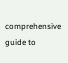comprehensive guide to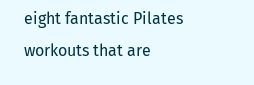eight fantastic Pilates workouts that are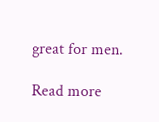great for men.

Read more